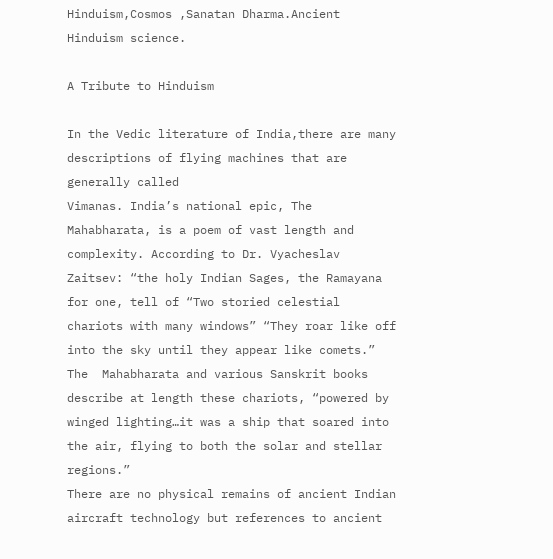Hinduism,Cosmos ,Sanatan Dharma.Ancient Hinduism science.

A Tribute to Hinduism

In the Vedic literature of India,there are many descriptions of flying machines that are generally called
Vimanas. India’s national epic, The Mahabharata, is a poem of vast length and complexity. According to Dr. Vyacheslav Zaitsev: “the holy Indian Sages, the Ramayana for one, tell of “Two storied celestial  chariots with many windows” “They roar like off into the sky until they appear like comets.” The  Mahabharata and various Sanskrit books describe at length these chariots, “powered by winged lighting…it was a ship that soared into the air, flying to both the solar and stellar regions.”
There are no physical remains of ancient Indian aircraft technology but references to ancient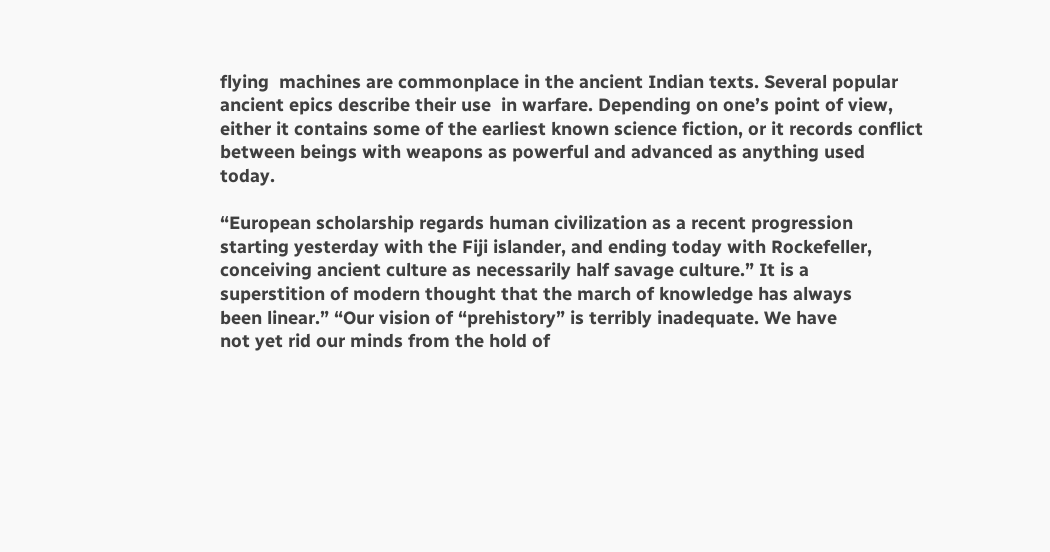flying  machines are commonplace in the ancient Indian texts. Several popular ancient epics describe their use  in warfare. Depending on one’s point of view, either it contains some of the earliest known science fiction, or it records conflict between beings with weapons as powerful and advanced as anything used today.

“European scholarship regards human civilization as a recent progression
starting yesterday with the Fiji islander, and ending today with Rockefeller,
conceiving ancient culture as necessarily half savage culture.” It is a
superstition of modern thought that the march of knowledge has always
been linear.” “Our vision of “prehistory” is terribly inadequate. We have
not yet rid our minds from the hold of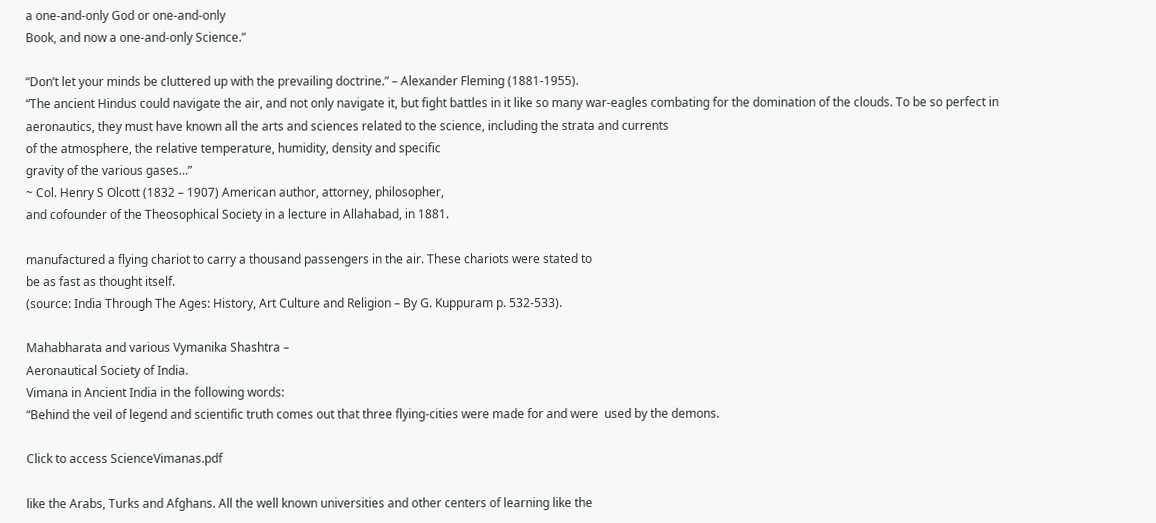a one-and-only God or one-and-only
Book, and now a one-and-only Science.”

“Don’t let your minds be cluttered up with the prevailing doctrine.” – Alexander Fleming (1881-1955).
“The ancient Hindus could navigate the air, and not only navigate it, but fight battles in it like so many war-eagles combating for the domination of the clouds. To be so perfect in aeronautics, they must have known all the arts and sciences related to the science, including the strata and currents
of the atmosphere, the relative temperature, humidity, density and specific
gravity of the various gases…”
~ Col. Henry S Olcott (1832 – 1907) American author, attorney, philosopher,
and cofounder of the Theosophical Society in a lecture in Allahabad, in 1881.

manufactured a flying chariot to carry a thousand passengers in the air. These chariots were stated to
be as fast as thought itself.
(source: India Through The Ages: History, Art Culture and Religion – By G. Kuppuram p. 532-533).

Mahabharata and various Vymanika Shashtra –
Aeronautical Society of India.
Vimana in Ancient India in the following words:
“Behind the veil of legend and scientific truth comes out that three flying-cities were made for and were  used by the demons.

Click to access ScienceVimanas.pdf

like the Arabs, Turks and Afghans. All the well known universities and other centers of learning like the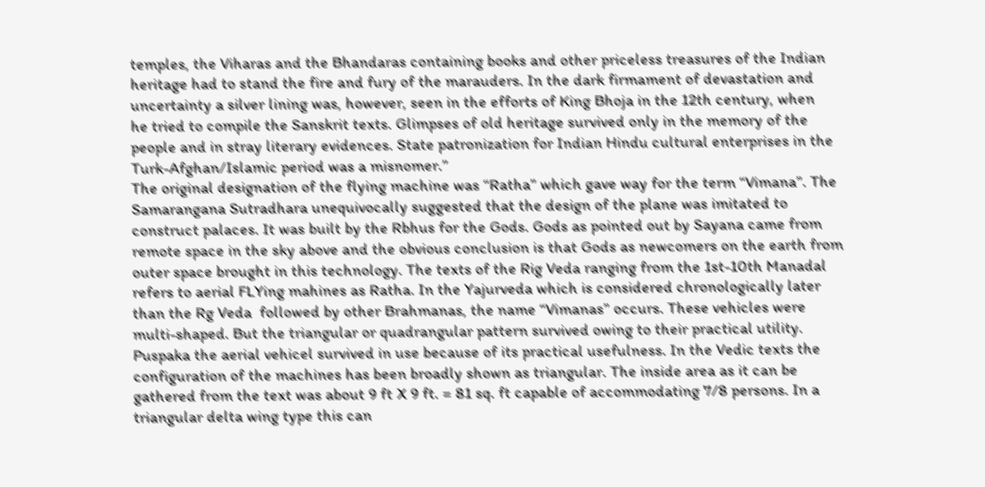temples, the Viharas and the Bhandaras containing books and other priceless treasures of the Indian
heritage had to stand the fire and fury of the marauders. In the dark firmament of devastation and
uncertainty a silver lining was, however, seen in the efforts of King Bhoja in the 12th century, when
he tried to compile the Sanskrit texts. Glimpses of old heritage survived only in the memory of the
people and in stray literary evidences. State patronization for Indian Hindu cultural enterprises in the
Turk-Afghan/Islamic period was a misnomer.”
The original designation of the flying machine was “Ratha” which gave way for the term “Vimana”. The
Samarangana Sutradhara unequivocally suggested that the design of the plane was imitated to construct palaces. It was built by the Rbhus for the Gods. Gods as pointed out by Sayana came from remote space in the sky above and the obvious conclusion is that Gods as newcomers on the earth from outer space brought in this technology. The texts of the Rig Veda ranging from the 1st-10th Manadal refers to aerial FLYing mahines as Ratha. In the Yajurveda which is considered chronologically later than the Rg Veda  followed by other Brahmanas, the name “Vimanas” occurs. These vehicles were multi-shaped. But the triangular or quadrangular pattern survived owing to their practical utility. Puspaka the aerial vehicel survived in use because of its practical usefulness. In the Vedic texts the configuration of the machines has been broadly shown as triangular. The inside area as it can be gathered from the text was about 9 ft X 9 ft. = 81 sq. ft capable of accommodating 7/8 persons. In a triangular delta wing type this can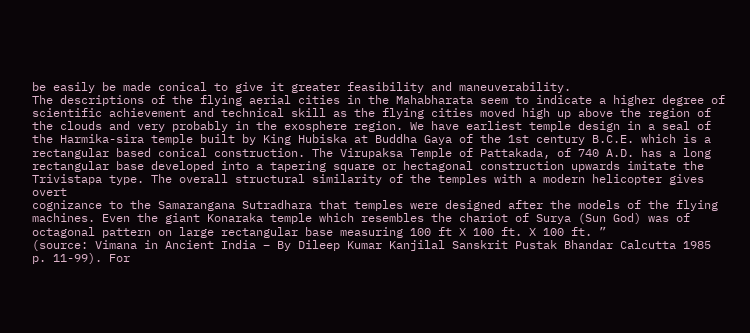be easily be made conical to give it greater feasibility and maneuverability.
The descriptions of the flying aerial cities in the Mahabharata seem to indicate a higher degree of
scientific achievement and technical skill as the flying cities moved high up above the region of
the clouds and very probably in the exosphere region. We have earliest temple design in a seal of
the Harmika-sira temple built by King Hubiska at Buddha Gaya of the 1st century B.C.E. which is a
rectangular based conical construction. The Virupaksa Temple of Pattakada, of 740 A.D. has a long
rectangular base developed into a tapering square or hectagonal construction upwards imitate the
Trivistapa type. The overall structural similarity of the temples with a modern helicopter gives overt
cognizance to the Samarangana Sutradhara that temples were designed after the models of the flying
machines. Even the giant Konaraka temple which resembles the chariot of Surya (Sun God) was of
octagonal pattern on large rectangular base measuring 100 ft X 100 ft. X 100 ft. ”
(source: Vimana in Ancient India – By Dileep Kumar Kanjilal Sanskrit Pustak Bhandar Calcutta 1985
p. 11-99). For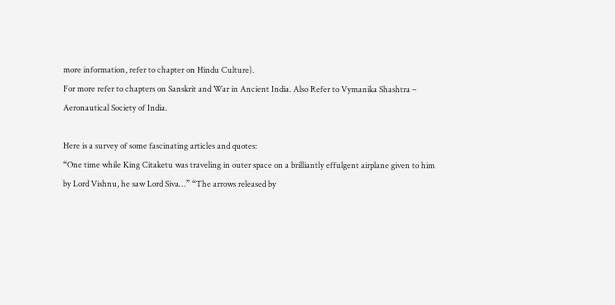more information, refer to chapter on Hindu Culture).
For more refer to chapters on Sanskrit and War in Ancient India. Also Refer to Vymanika Shashtra –
Aeronautical Society of India.

Here is a survey of some fascinating articles and quotes:
“One time while King Citaketu was traveling in outer space on a brilliantly effulgent airplane given to him
by Lord Vishnu, he saw Lord Siva…” “The arrows released by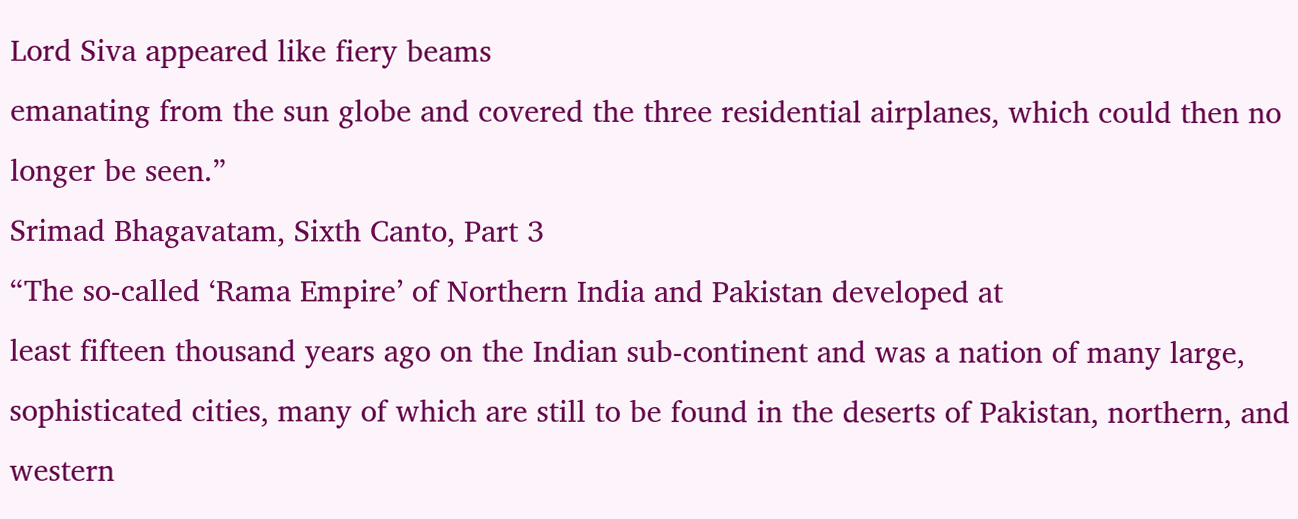Lord Siva appeared like fiery beams
emanating from the sun globe and covered the three residential airplanes, which could then no longer be seen.”
Srimad Bhagavatam, Sixth Canto, Part 3
“The so-called ‘Rama Empire’ of Northern India and Pakistan developed at
least fifteen thousand years ago on the Indian sub-continent and was a nation of many large,
sophisticated cities, many of which are still to be found in the deserts of Pakistan, northern, and
western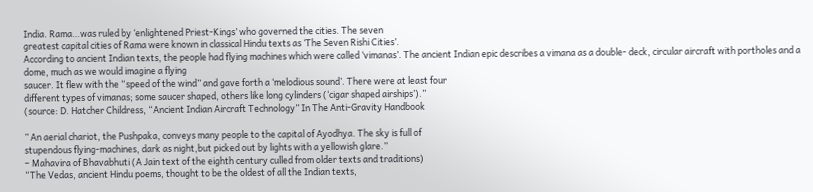India. Rama…was ruled by ‘enlightened Priest-Kings’ who governed the cities. The seven
greatest capital cities of Rama were known in classical Hindu texts as ‘The Seven Rishi Cities’.
According to ancient Indian texts, the people had flying machines which were called ‘vimanas’. The ancient Indian epic describes a vimana as a double- deck, circular aircraft with portholes and a dome, much as we would imagine a flying
saucer. It flew with the “speed of the wind” and gave forth a ‘melodious sound’. There were at least four
different types of vimanas; some saucer shaped, others like long cylinders (‘cigar shaped airships’).”
(source: D. Hatcher Childress, “Ancient Indian Aircraft Technology” In The Anti-Gravity Handbook

” An aerial chariot, the Pushpaka, conveys many people to the capital of Ayodhya. The sky is full of
stupendous flying-machines, dark as night,but picked out by lights with a yellowish glare.”
– Mahavira of Bhavabhuti (A Jain text of the eighth century culled from older texts and traditions)
“The Vedas, ancient Hindu poems, thought to be the oldest of all the Indian texts,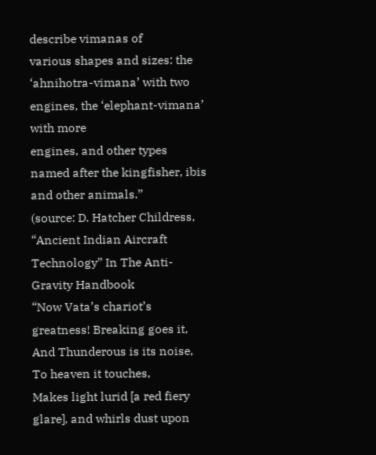describe vimanas of
various shapes and sizes: the ‘ahnihotra-vimana’ with two engines, the ‘elephant-vimana’ with more
engines, and other types named after the kingfisher, ibis and other animals.”
(source: D. Hatcher Childress, “Ancient Indian Aircraft Technology” In The Anti-Gravity Handbook
“Now Vata’s chariot’s greatness! Breaking goes it, And Thunderous is its noise, To heaven it touches,
Makes light lurid [a red fiery glare], and whirls dust upon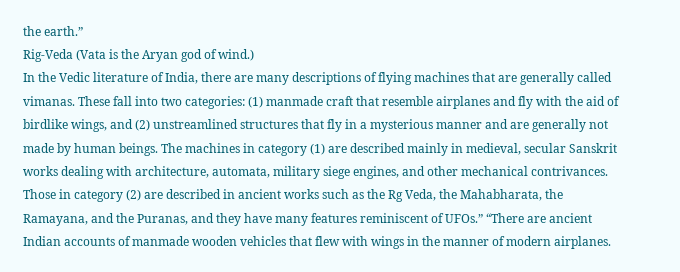the earth.”
Rig-Veda (Vata is the Aryan god of wind.)
In the Vedic literature of India, there are many descriptions of flying machines that are generally called
vimanas. These fall into two categories: (1) manmade craft that resemble airplanes and fly with the aid of
birdlike wings, and (2) unstreamlined structures that fly in a mysterious manner and are generally not
made by human beings. The machines in category (1) are described mainly in medieval, secular Sanskrit
works dealing with architecture, automata, military siege engines, and other mechanical contrivances.
Those in category (2) are described in ancient works such as the Rg Veda, the Mahabharata, the
Ramayana, and the Puranas, and they have many features reminiscent of UFOs.” “There are ancient
Indian accounts of manmade wooden vehicles that flew with wings in the manner of modern airplanes.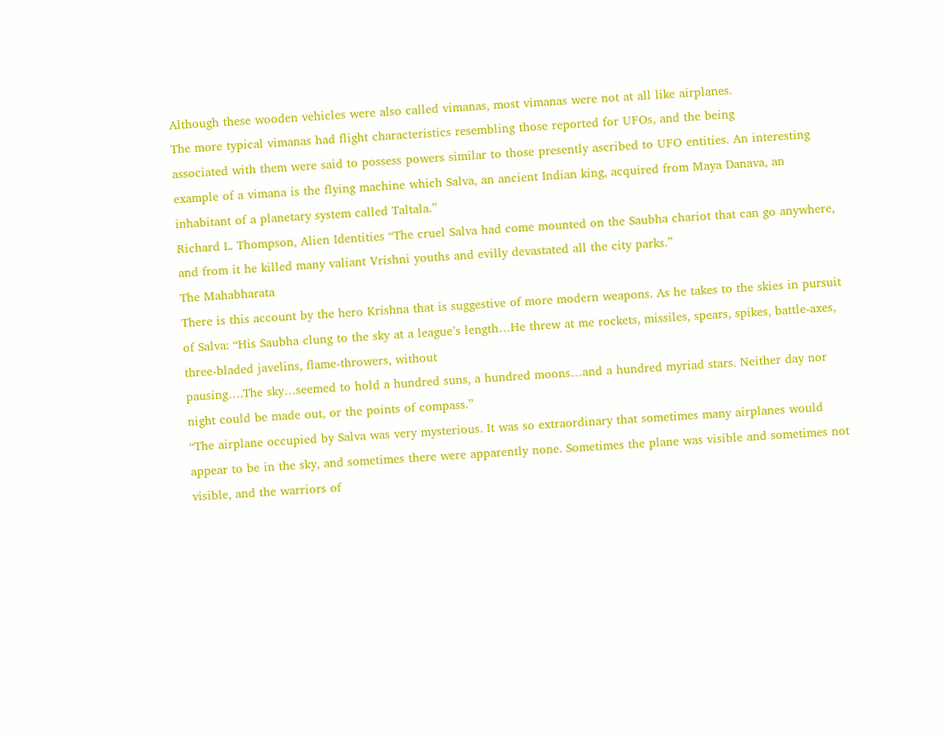Although these wooden vehicles were also called vimanas, most vimanas were not at all like airplanes.
The more typical vimanas had flight characteristics resembling those reported for UFOs, and the being
associated with them were said to possess powers similar to those presently ascribed to UFO entities. An interesting example of a vimana is the flying machine which Salva, an ancient Indian king, acquired from Maya Danava, an inhabitant of a planetary system called Taltala.”
Richard L. Thompson, Alien Identities “The cruel Salva had come mounted on the Saubha chariot that can go anywhere, and from it he killed many valiant Vrishni youths and evilly devastated all the city parks.”
The Mahabharata
There is this account by the hero Krishna that is suggestive of more modern weapons. As he takes to the skies in pursuit of Salva: “His Saubha clung to the sky at a league’s length…He threw at me rockets, missiles, spears, spikes, battle-axes, three-bladed javelins, flame-throwers, without
pausing….The sky…seemed to hold a hundred suns, a hundred moons…and a hundred myriad stars. Neither day nor night could be made out, or the points of compass.”
“The airplane occupied by Salva was very mysterious. It was so extraordinary that sometimes many airplanes would appear to be in the sky, and sometimes there were apparently none. Sometimes the plane was visible and sometimes not visible, and the warriors of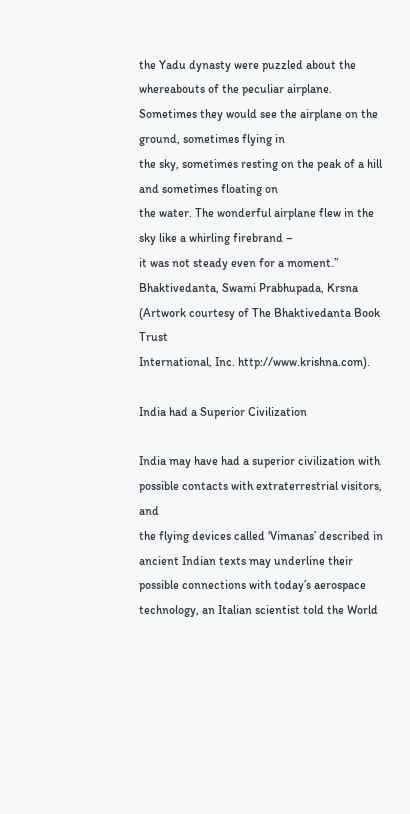the Yadu dynasty were puzzled about the whereabouts of the peculiar airplane.
Sometimes they would see the airplane on the ground, sometimes flying in
the sky, sometimes resting on the peak of a hill and sometimes floating on
the water. The wonderful airplane flew in the sky like a whirling firebrand –
it was not steady even for a moment.”
Bhaktivedanta, Swami Prabhupada, Krsna (Artwork courtesy of The Bhaktivedanta Book Trust
International, Inc. http://www.krishna.com).

India had a Superior Civilization

India may have had a superior civilization with possible contacts with extraterrestrial visitors, and
the flying devices called ‘Vimanas’ described in ancient Indian texts may underline their
possible connections with today’s aerospace technology, an Italian scientist told the World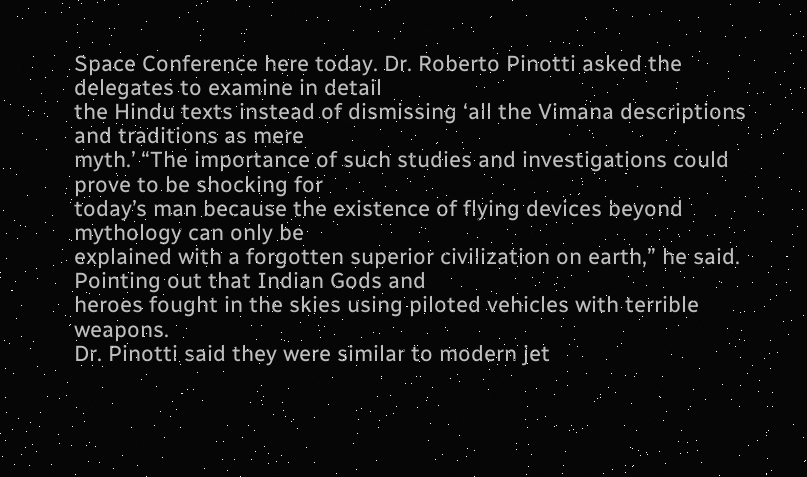Space Conference here today. Dr. Roberto Pinotti asked the delegates to examine in detail
the Hindu texts instead of dismissing ‘all the Vimana descriptions and traditions as mere
myth.’ “The importance of such studies and investigations could prove to be shocking for
today’s man because the existence of flying devices beyond mythology can only be
explained with a forgotten superior civilization on earth,” he said. Pointing out that Indian Gods and
heroes fought in the skies using piloted vehicles with terrible weapons.
Dr. Pinotti said they were similar to modern jet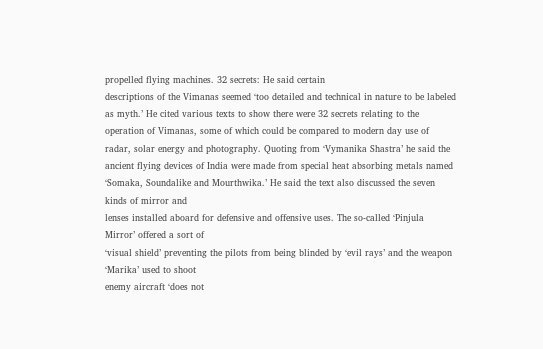propelled flying machines. 32 secrets: He said certain
descriptions of the Vimanas seemed ‘too detailed and technical in nature to be labeled as myth.’ He cited various texts to show there were 32 secrets relating to the operation of Vimanas, some of which could be compared to modern day use of radar, solar energy and photography. Quoting from ‘Vymanika Shastra’ he said the ancient flying devices of India were made from special heat absorbing metals named
‘Somaka, Soundalike and Mourthwika.’ He said the text also discussed the seven kinds of mirror and
lenses installed aboard for defensive and offensive uses. The so-called ‘Pinjula Mirror’ offered a sort of
‘visual shield’ preventing the pilots from being blinded by ‘evil rays’ and the weapon ‘Marika’ used to shoot
enemy aircraft ‘does not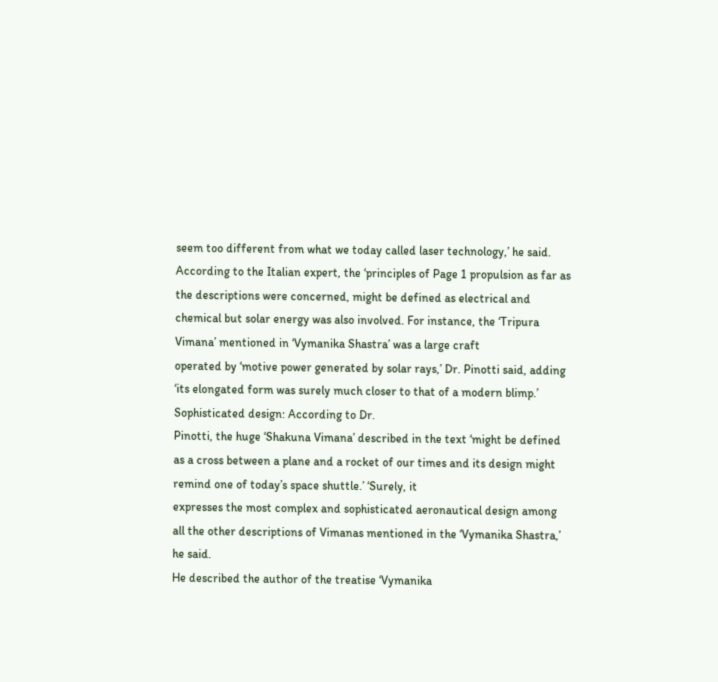seem too different from what we today called laser technology,’ he said.
According to the Italian expert, the ‘principles of Page 1 propulsion as far as the descriptions were concerned, might be defined as electrical and chemical but solar energy was also involved. For instance, the ‘Tripura Vimana’ mentioned in ‘Vymanika Shastra’ was a large craft
operated by ‘motive power generated by solar rays,’ Dr. Pinotti said, adding ‘its elongated form was surely much closer to that of a modern blimp.’ Sophisticated design: According to Dr.
Pinotti, the huge ‘Shakuna Vimana’ described in the text ‘might be defined as a cross between a plane and a rocket of our times and its design might remind one of today’s space shuttle.’ ‘Surely, it
expresses the most complex and sophisticated aeronautical design among all the other descriptions of Vimanas mentioned in the ‘Vymanika Shastra,’ he said.
He described the author of the treatise ‘Vymanika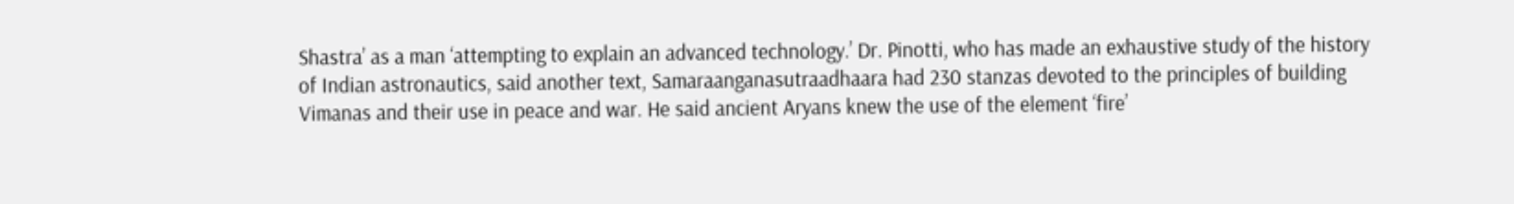Shastra’ as a man ‘attempting to explain an advanced technology.’ Dr. Pinotti, who has made an exhaustive study of the history of Indian astronautics, said another text, Samaraanganasutraadhaara had 230 stanzas devoted to the principles of building Vimanas and their use in peace and war. He said ancient Aryans knew the use of the element ‘fire’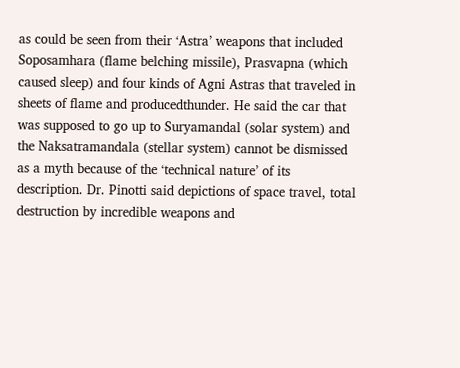as could be seen from their ‘Astra’ weapons that included Soposamhara (flame belching missile), Prasvapna (which caused sleep) and four kinds of Agni Astras that traveled in sheets of flame and producedthunder. He said the car that was supposed to go up to Suryamandal (solar system) and the Naksatramandala (stellar system) cannot be dismissed as a myth because of the ‘technical nature’ of its description. Dr. Pinotti said depictions of space travel, total destruction by incredible weapons and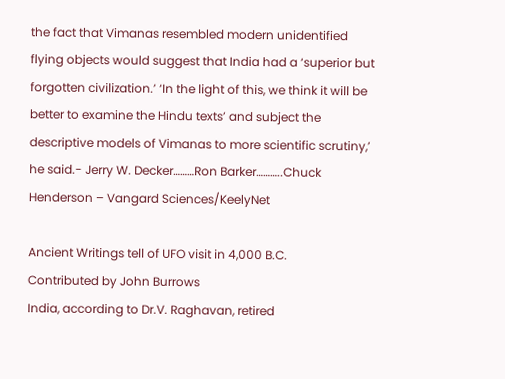the fact that Vimanas resembled modern unidentified flying objects would suggest that India had a ‘superior but forgotten civilization.’ ‘In the light of this, we think it will be better to examine the Hindu texts’ and subject the descriptive models of Vimanas to more scientific scrutiny,’ he said.- Jerry W. Decker………Ron Barker………..Chuck Henderson – Vangard Sciences/KeelyNet

Ancient Writings tell of UFO visit in 4,000 B.C.
Contributed by John Burrows
India, according to Dr.V. Raghavan, retired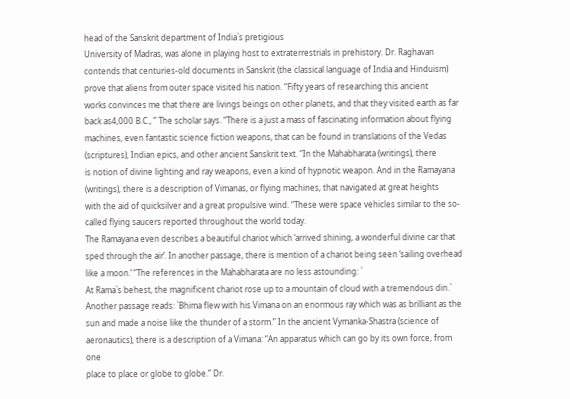head of the Sanskrit department of India`s pretigious
University of Madras, was alone in playing host to extraterrestrials in prehistory. Dr. Raghavan
contends that centuries-old documents in Sanskrit (the classical language of India and Hinduism)
prove that aliens from outer space visited his nation. “Fifty years of researching this ancient
works convinces me that there are livings beings on other planets, and that they visited earth as far
back as4,000 B.C., ” The scholar says. “There is a just a mass of fascinating information about flying
machines, even fantastic science fiction weapons, that can be found in translations of the Vedas
(scriptures), Indian epics, and other ancient Sanskrit text. “In the Mahabharata (writings), there
is notion of divine lighting and ray weapons, even a kind of hypnotic weapon. And in the Ramayana
(writings), there is a description of Vimanas, or flying machines, that navigated at great heights
with the aid of quicksilver and a great propulsive wind. “These were space vehicles similar to the so-called flying saucers reported throughout the world today.
The Ramayana even describes a beautiful chariot which ‘arrived shining, a wonderful divine car that sped through the air’. In another passage, there is mention of a chariot being seen ‘sailing overhead like a moon.’ “The references in the Mahabharata are no less astounding: `
At Rama`s behest, the magnificent chariot rose up to a mountain of cloud with a tremendous din.` Another passage reads: `Bhima flew with his Vimana on an enormous ray which was as brilliant as the sun and made a noise like the thunder of a storm.” In the ancient Vymanka-Shastra (science of aeronautics), there is a description of a Vimana: “An apparatus which can go by its own force, from one
place to place or globe to globe.” Dr.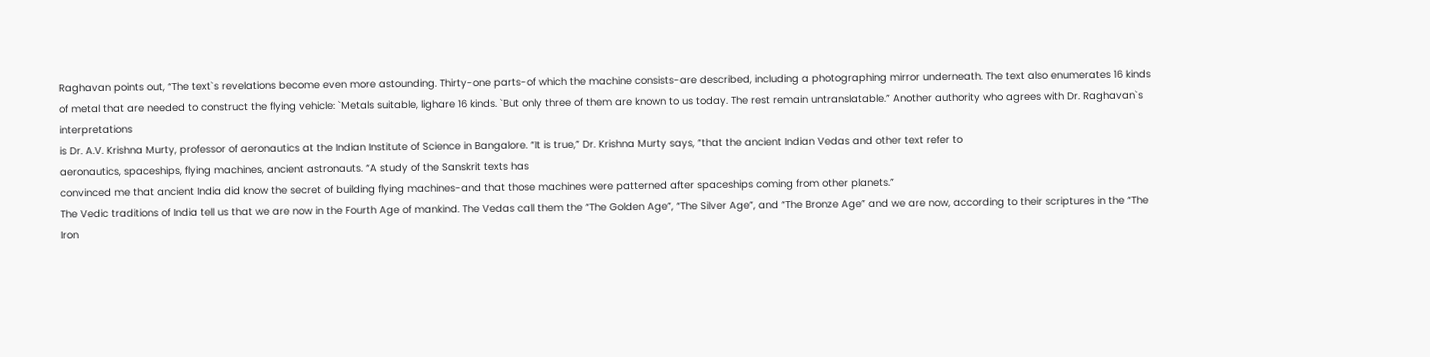Raghavan points out, “The text`s revelations become even more astounding. Thirty-one parts-of which the machine consists-are described, including a photographing mirror underneath. The text also enumerates 16 kinds of metal that are needed to construct the flying vehicle: `Metals suitable, lighare 16 kinds. `But only three of them are known to us today. The rest remain untranslatable.” Another authority who agrees with Dr. Raghavan`s interpretations
is Dr. A.V. Krishna Murty, professor of aeronautics at the Indian Institute of Science in Bangalore. “It is true,” Dr. Krishna Murty says, “that the ancient Indian Vedas and other text refer to
aeronautics, spaceships, flying machines, ancient astronauts. “A study of the Sanskrit texts has
convinced me that ancient India did know the secret of building flying machines-and that those machines were patterned after spaceships coming from other planets.”
The Vedic traditions of India tell us that we are now in the Fourth Age of mankind. The Vedas call them the “The Golden Age”, “The Silver Age”, and “The Bronze Age” and we are now, according to their scriptures in the “The Iron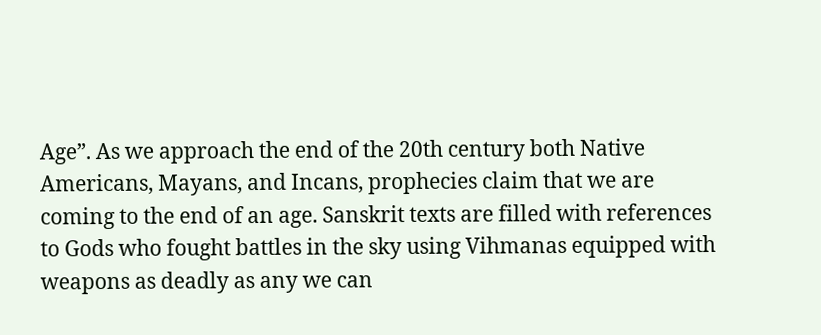Age”. As we approach the end of the 20th century both Native Americans, Mayans, and Incans, prophecies claim that we are coming to the end of an age. Sanskrit texts are filled with references to Gods who fought battles in the sky using Vihmanas equipped with weapons as deadly as any we can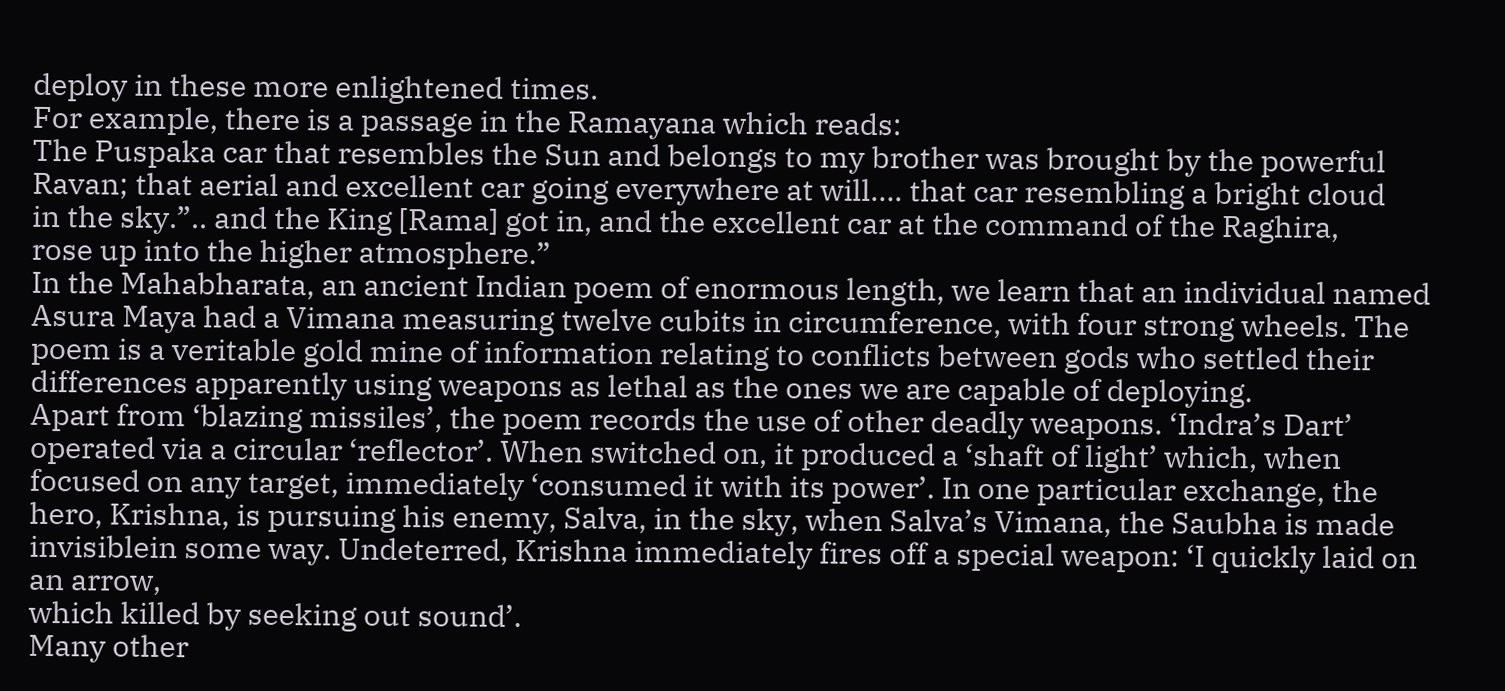deploy in these more enlightened times.
For example, there is a passage in the Ramayana which reads:
The Puspaka car that resembles the Sun and belongs to my brother was brought by the powerful
Ravan; that aerial and excellent car going everywhere at will…. that car resembling a bright cloud
in the sky.”.. and the King [Rama] got in, and the excellent car at the command of the Raghira,
rose up into the higher atmosphere.”
In the Mahabharata, an ancient Indian poem of enormous length, we learn that an individual named
Asura Maya had a Vimana measuring twelve cubits in circumference, with four strong wheels. The poem is a veritable gold mine of information relating to conflicts between gods who settled their differences apparently using weapons as lethal as the ones we are capable of deploying.
Apart from ‘blazing missiles’, the poem records the use of other deadly weapons. ‘Indra’s Dart’ operated via a circular ‘reflector’. When switched on, it produced a ‘shaft of light’ which, when focused on any target, immediately ‘consumed it with its power’. In one particular exchange, the hero, Krishna, is pursuing his enemy, Salva, in the sky, when Salva’s Vimana, the Saubha is made invisiblein some way. Undeterred, Krishna immediately fires off a special weapon: ‘I quickly laid on an arrow,
which killed by seeking out sound’.
Many other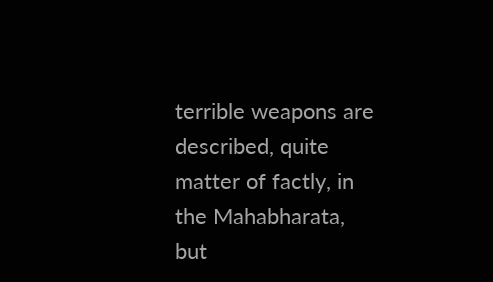terrible weapons are described, quite matter of factly, in the Mahabharata, but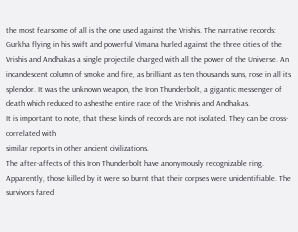the most fearsome of all is the one used against the Vrishis. The narrative records:
Gurkha flying in his swift and powerful Vimana hurled against the three cities of the Vrishis and Andhakas a single projectile charged with all the power of the Universe. An incandescent column of smoke and fire, as brilliant as ten thousands suns, rose in all its splendor. It was the unknown weapon, the Iron Thunderbolt, a gigantic messenger of death which reduced to ashesthe entire race of the Vrishnis and Andhakas.
It is important to note, that these kinds of records are not isolated. They can be cross-correlated with
similar reports in other ancient civilizations.
The after-affects of this Iron Thunderbolt have anonymously recognizable ring. Apparently, those killed by it were so burnt that their corpses were unidentifiable. The survivors fared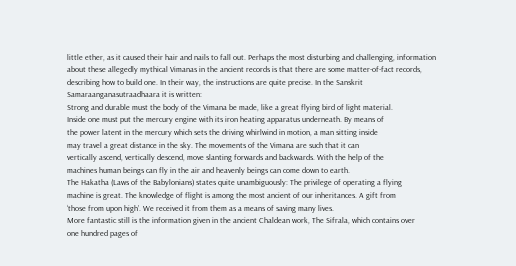little ether, as it caused their hair and nails to fall out. Perhaps the most disturbing and challenging, information about these allegedly mythical Vimanas in the ancient records is that there are some matter-of-fact records, describing how to build one. In their way, the instructions are quite precise. In the Sanskrit Samaraanganasutraadhaara it is written:
Strong and durable must the body of the Vimana be made, like a great flying bird of light material.
Inside one must put the mercury engine with its iron heating apparatus underneath. By means of
the power latent in the mercury which sets the driving whirlwind in motion, a man sitting inside
may travel a great distance in the sky. The movements of the Vimana are such that it can
vertically ascend, vertically descend, move slanting forwards and backwards. With the help of the
machines human beings can fly in the air and heavenly beings can come down to earth.
The Hakatha (Laws of the Babylonians) states quite unambiguously: The privilege of operating a flying
machine is great. The knowledge of flight is among the most ancient of our inheritances. A gift from
‘those from upon high’. We received it from them as a means of saving many lives.
More fantastic still is the information given in the ancient Chaldean work, The Sifrala, which contains over
one hundred pages of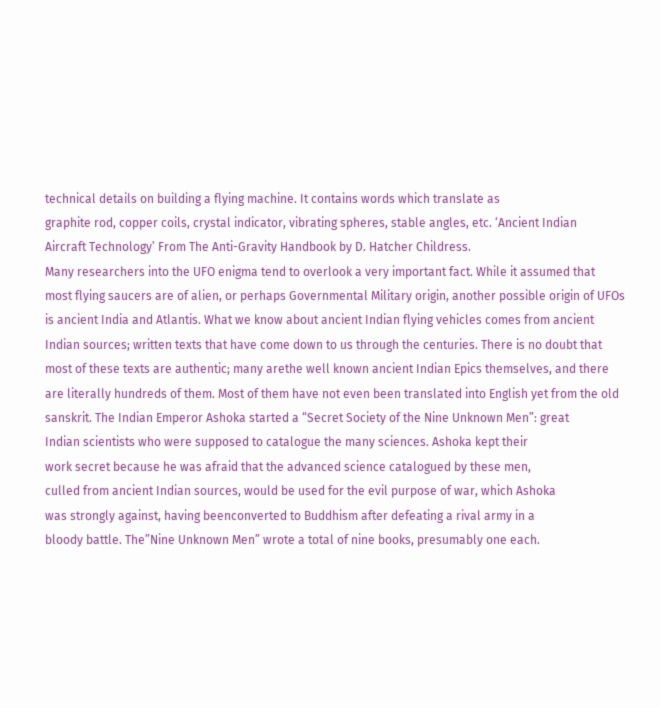technical details on building a flying machine. It contains words which translate as
graphite rod, copper coils, crystal indicator, vibrating spheres, stable angles, etc. ‘Ancient Indian
Aircraft Technology’ From The Anti-Gravity Handbook by D. Hatcher Childress.
Many researchers into the UFO enigma tend to overlook a very important fact. While it assumed that
most flying saucers are of alien, or perhaps Governmental Military origin, another possible origin of UFOs
is ancient India and Atlantis. What we know about ancient Indian flying vehicles comes from ancient
Indian sources; written texts that have come down to us through the centuries. There is no doubt that
most of these texts are authentic; many arethe well known ancient Indian Epics themselves, and there
are literally hundreds of them. Most of them have not even been translated into English yet from the old
sanskrit. The Indian Emperor Ashoka started a “Secret Society of the Nine Unknown Men”: great
Indian scientists who were supposed to catalogue the many sciences. Ashoka kept their
work secret because he was afraid that the advanced science catalogued by these men,
culled from ancient Indian sources, would be used for the evil purpose of war, which Ashoka
was strongly against, having beenconverted to Buddhism after defeating a rival army in a
bloody battle. The”Nine Unknown Men” wrote a total of nine books, presumably one each.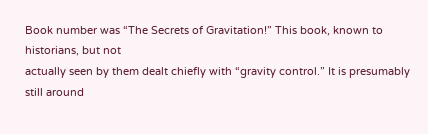Book number was “The Secrets of Gravitation!” This book, known to historians, but not
actually seen by them dealt chiefly with “gravity control.” It is presumably still around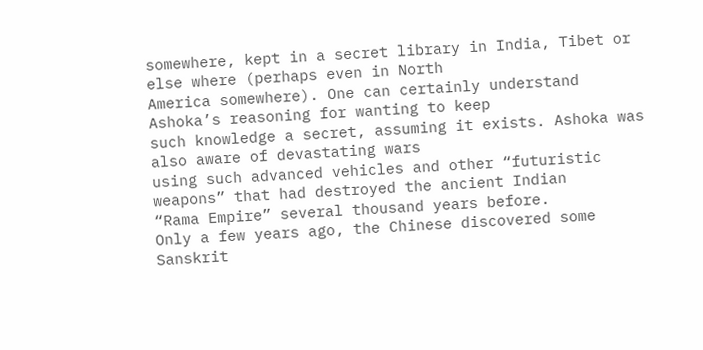somewhere, kept in a secret library in India, Tibet or else where (perhaps even in North
America somewhere). One can certainly understand Ashoka’s reasoning for wanting to keep
such knowledge a secret, assuming it exists. Ashoka was also aware of devastating wars
using such advanced vehicles and other “futuristic weapons” that had destroyed the ancient Indian
“Rama Empire” several thousand years before.
Only a few years ago, the Chinese discovered some Sanskrit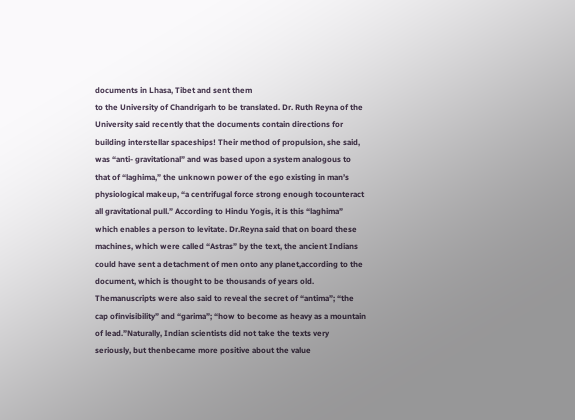documents in Lhasa, Tibet and sent them
to the University of Chandrigarh to be translated. Dr. Ruth Reyna of the University said recently that the documents contain directions for building interstellar spaceships! Their method of propulsion, she said, was “anti- gravitational” and was based upon a system analogous to that of “laghima,” the unknown power of the ego existing in man’s physiological makeup, “a centrifugal force strong enough tocounteract all gravitational pull.” According to Hindu Yogis, it is this “laghima” which enables a person to levitate. Dr.Reyna said that on board these machines, which were called “Astras” by the text, the ancient Indians could have sent a detachment of men onto any planet,according to the document, which is thought to be thousands of years old. Themanuscripts were also said to reveal the secret of “antima”; “the cap ofinvisibility” and “garima”; “how to become as heavy as a mountain of lead.”Naturally, Indian scientists did not take the texts very seriously, but thenbecame more positive about the value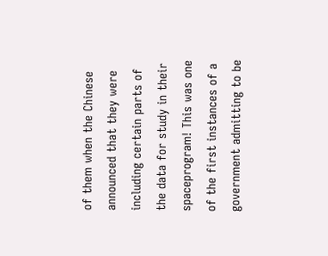of them when the Chinese announced that they were including certain parts of the data for study in their spaceprogram! This was one of the first instances of a government admitting to be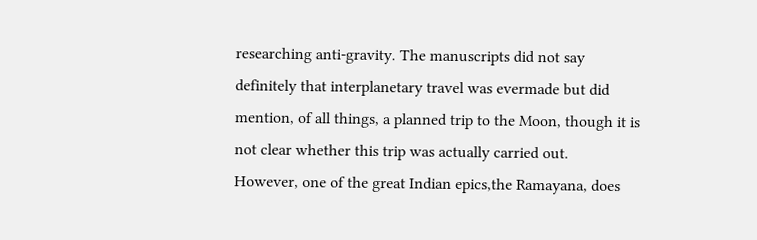researching anti-gravity. The manuscripts did not say definitely that interplanetary travel was evermade but did mention, of all things, a planned trip to the Moon, though it is not clear whether this trip was actually carried out.
However, one of the great Indian epics,the Ramayana, does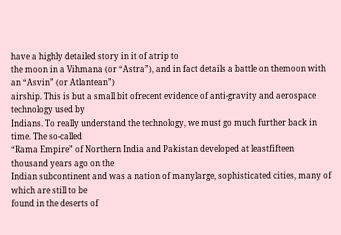have a highly detailed story in it of atrip to
the moon in a Vihmana (or “Astra”), and in fact details a battle on themoon with an “Asvin” (or Atlantean”)
airship. This is but a small bit ofrecent evidence of anti-gravity and aerospace technology used by
Indians. To really understand the technology, we must go much further back in time. The so-called
“Rama Empire” of Northern India and Pakistan developed at leastfifteen thousand years ago on the
Indian subcontinent and was a nation of manylarge, sophisticated cities, many of which are still to be
found in the deserts of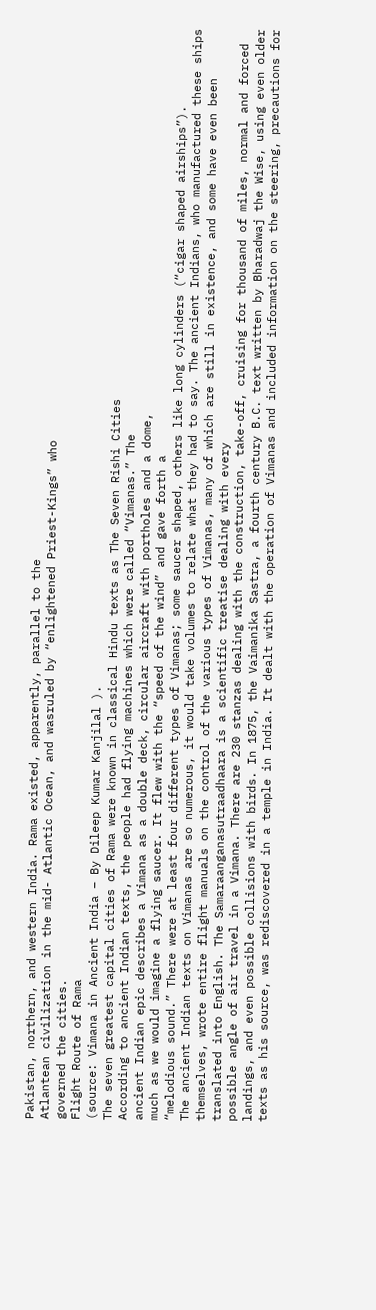Pakistan, northern, and western India. Rama existed, apparently, parallel to the
Atlantean civilization in the mid- Atlantic Ocean, and wasruled by “enlightened Priest-Kings” who
governed the cities.
Flight Route of Rama
(source: Vimana in Ancient India – By Dileep Kumar Kanjilal ).
The seven greatest capital cities of Rama were known in classical Hindu texts as The Seven Rishi Cities
According to ancient Indian texts, the people had flying machines which were called “Vimanas.” The
ancient Indian epic describes a Vimana as a double deck, circular aircraft with portholes and a dome,
much as we would imagine a flying saucer. It flew with the “speed of the wind” and gave forth a
“melodious sound.” There were at least four different types of Vimanas; some saucer shaped, others like long cylinders (“cigar shaped airships”).
The ancient Indian texts on Vimanas are so numerous, it would take volumes to relate what they had to say. The ancient Indians, who manufactured these ships themselves, wrote entire flight manuals on the control of the various types of Vimanas, many of which are still in existence, and some have even been translated into English. The Samaraanganasutraadhaara is a scientific treatise dealing with every
possible angle of air travel in a Vimana. There are 230 stanzas dealing with the construction, take-off, cruising for thousand of miles, normal and forced landings, and even possible collisions with birds. In 1875, the Vaimanika Sastra, a fourth century B.C. text written by Bharadwaj the Wise, using even older texts as his source, was rediscovered in a temple in India. It dealt with the operation of Vimanas and included information on the steering, precautions for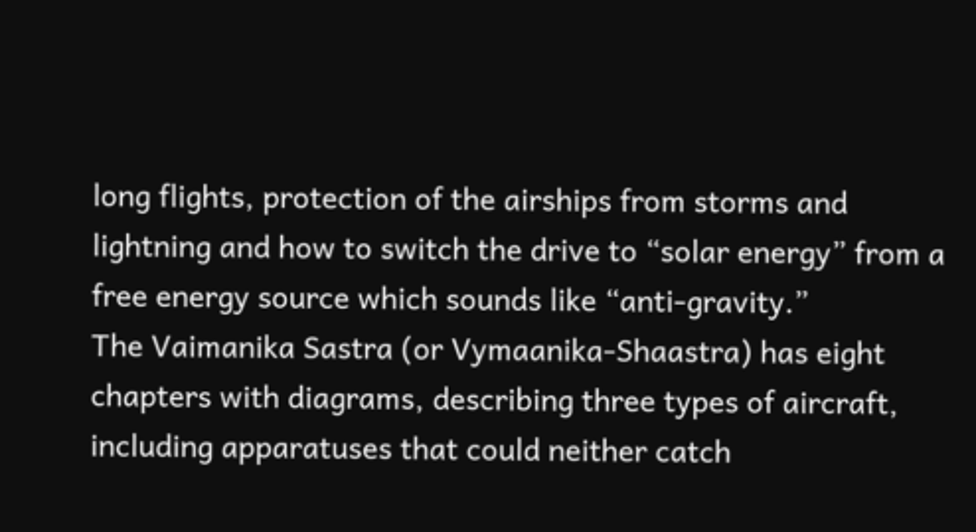long flights, protection of the airships from storms and lightning and how to switch the drive to “solar energy” from a free energy source which sounds like “anti-gravity.”
The Vaimanika Sastra (or Vymaanika-Shaastra) has eight chapters with diagrams, describing three types of aircraft, including apparatuses that could neither catch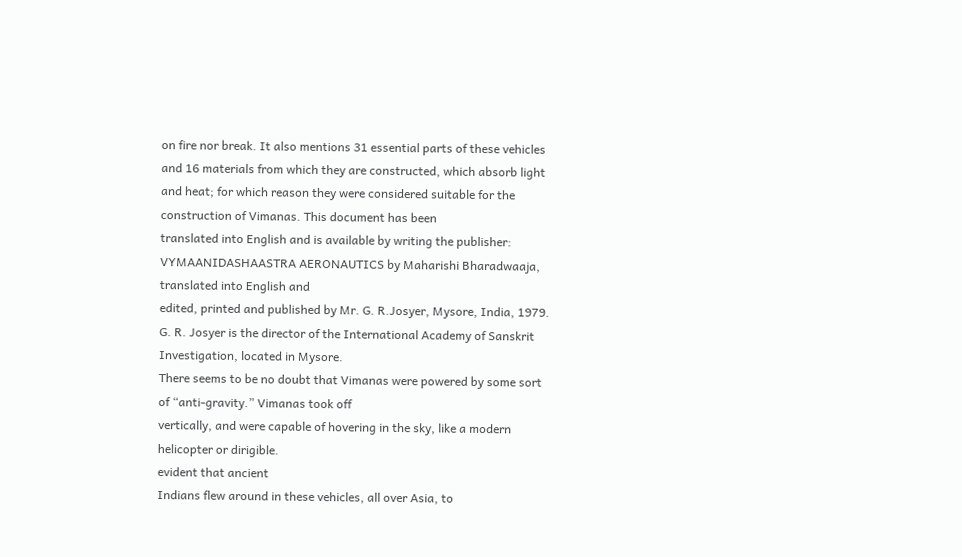on fire nor break. It also mentions 31 essential parts of these vehicles and 16 materials from which they are constructed, which absorb light and heat; for which reason they were considered suitable for the construction of Vimanas. This document has been
translated into English and is available by writing the publisher:
VYMAANIDASHAASTRA AERONAUTICS by Maharishi Bharadwaaja, translated into English and
edited, printed and published by Mr. G. R.Josyer, Mysore, India, 1979.
G. R. Josyer is the director of the International Academy of Sanskrit Investigation, located in Mysore.
There seems to be no doubt that Vimanas were powered by some sort of “anti-gravity.” Vimanas took off
vertically, and were capable of hovering in the sky, like a modern helicopter or dirigible.
evident that ancient
Indians flew around in these vehicles, all over Asia, to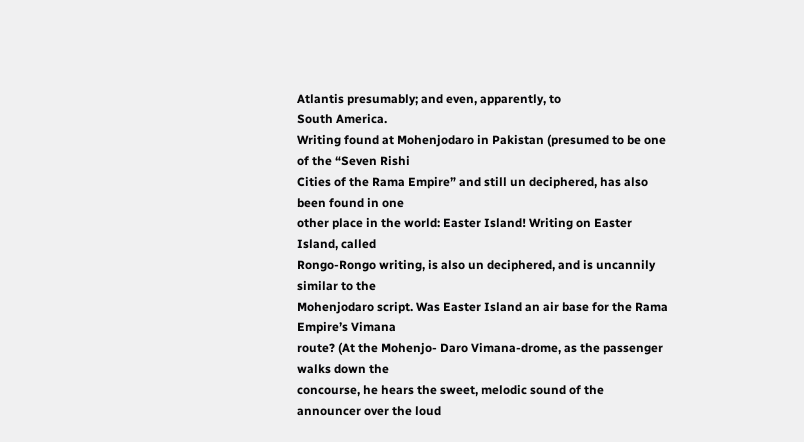Atlantis presumably; and even, apparently, to
South America.
Writing found at Mohenjodaro in Pakistan (presumed to be one of the “Seven Rishi
Cities of the Rama Empire” and still un deciphered, has also been found in one
other place in the world: Easter Island! Writing on Easter Island, called
Rongo-Rongo writing, is also un deciphered, and is uncannily similar to the
Mohenjodaro script. Was Easter Island an air base for the Rama Empire’s Vimana
route? (At the Mohenjo- Daro Vimana-drome, as the passenger walks down the
concourse, he hears the sweet, melodic sound of the announcer over the loud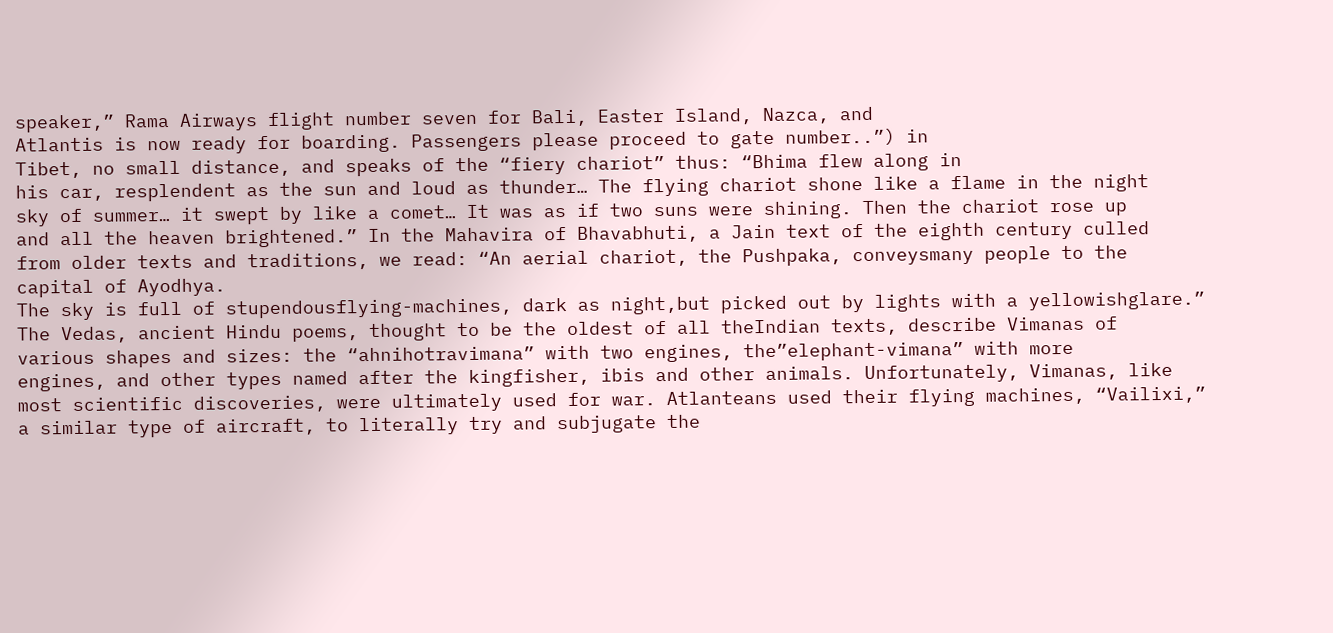speaker,” Rama Airways flight number seven for Bali, Easter Island, Nazca, and
Atlantis is now ready for boarding. Passengers please proceed to gate number..”) in
Tibet, no small distance, and speaks of the “fiery chariot” thus: “Bhima flew along in
his car, resplendent as the sun and loud as thunder… The flying chariot shone like a flame in the night
sky of summer… it swept by like a comet… It was as if two suns were shining. Then the chariot rose up
and all the heaven brightened.” In the Mahavira of Bhavabhuti, a Jain text of the eighth century culled
from older texts and traditions, we read: “An aerial chariot, the Pushpaka, conveysmany people to the
capital of Ayodhya.
The sky is full of stupendousflying-machines, dark as night,but picked out by lights with a yellowishglare.”
The Vedas, ancient Hindu poems, thought to be the oldest of all theIndian texts, describe Vimanas of
various shapes and sizes: the “ahnihotravimana” with two engines, the”elephant-vimana” with more
engines, and other types named after the kingfisher, ibis and other animals. Unfortunately, Vimanas, like
most scientific discoveries, were ultimately used for war. Atlanteans used their flying machines, “Vailixi,”
a similar type of aircraft, to literally try and subjugate the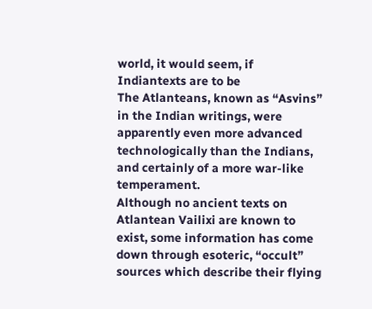world, it would seem, if Indiantexts are to be
The Atlanteans, known as “Asvins” in the Indian writings, were apparently even more advanced technologically than the Indians, and certainly of a more war-like temperament.
Although no ancient texts on Atlantean Vailixi are known to exist, some information has come
down through esoteric, “occult” sources which describe their flying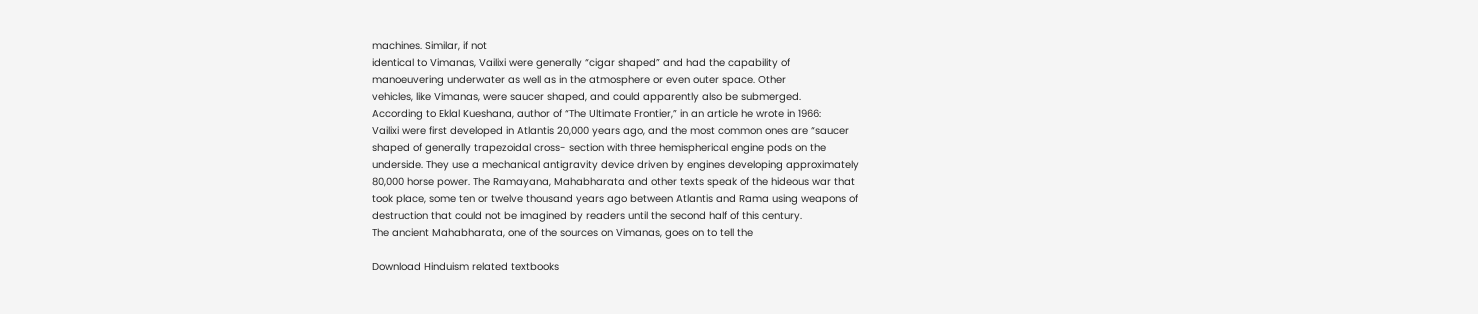machines. Similar, if not
identical to Vimanas, Vailixi were generally “cigar shaped” and had the capability of
manoeuvering underwater as well as in the atmosphere or even outer space. Other
vehicles, like Vimanas, were saucer shaped, and could apparently also be submerged.
According to Eklal Kueshana, author of “The Ultimate Frontier,” in an article he wrote in 1966:
Vailixi were first developed in Atlantis 20,000 years ago, and the most common ones are “saucer
shaped of generally trapezoidal cross- section with three hemispherical engine pods on the
underside. They use a mechanical antigravity device driven by engines developing approximately
80,000 horse power. The Ramayana, Mahabharata and other texts speak of the hideous war that
took place, some ten or twelve thousand years ago between Atlantis and Rama using weapons of
destruction that could not be imagined by readers until the second half of this century.
The ancient Mahabharata, one of the sources on Vimanas, goes on to tell the

Download Hinduism related textbooks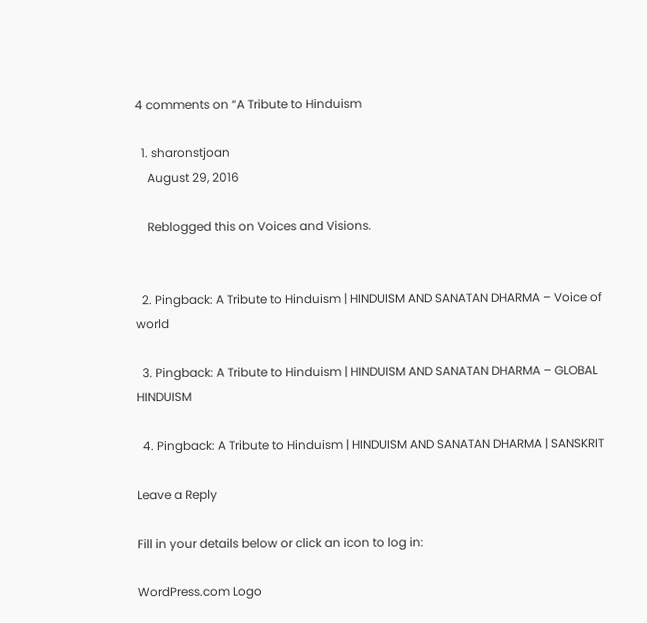4 comments on “A Tribute to Hinduism

  1. sharonstjoan
    August 29, 2016

    Reblogged this on Voices and Visions.


  2. Pingback: A Tribute to Hinduism | HINDUISM AND SANATAN DHARMA – Voice of world

  3. Pingback: A Tribute to Hinduism | HINDUISM AND SANATAN DHARMA – GLOBAL HINDUISM

  4. Pingback: A Tribute to Hinduism | HINDUISM AND SANATAN DHARMA | SANSKRIT

Leave a Reply

Fill in your details below or click an icon to log in:

WordPress.com Logo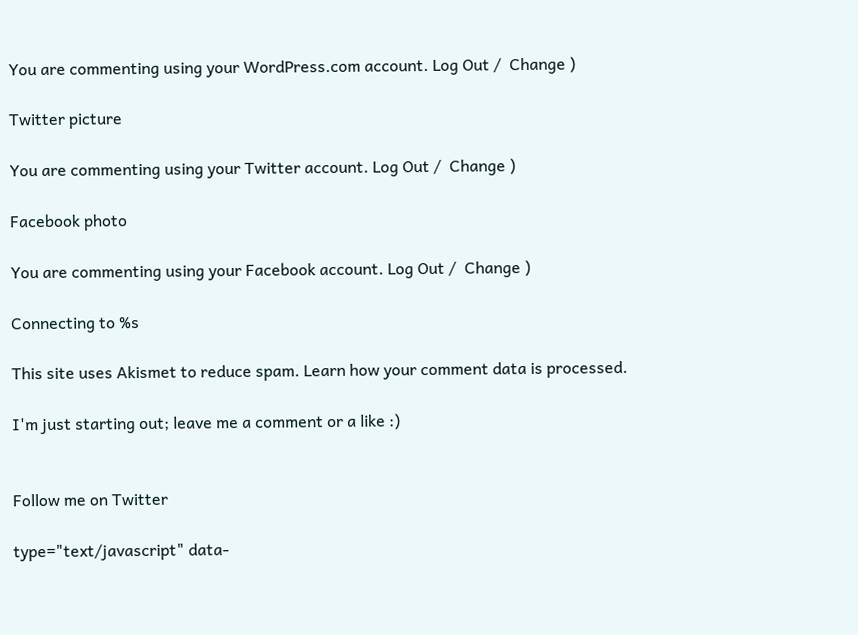You are commenting using your WordPress.com account. Log Out /  Change )

Twitter picture

You are commenting using your Twitter account. Log Out /  Change )

Facebook photo

You are commenting using your Facebook account. Log Out /  Change )

Connecting to %s

This site uses Akismet to reduce spam. Learn how your comment data is processed.

I'm just starting out; leave me a comment or a like :)


Follow me on Twitter

type="text/javascript" data-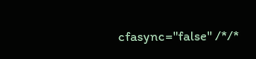cfasync="false" /*/*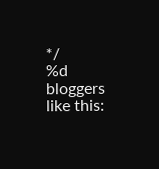*/
%d bloggers like this: